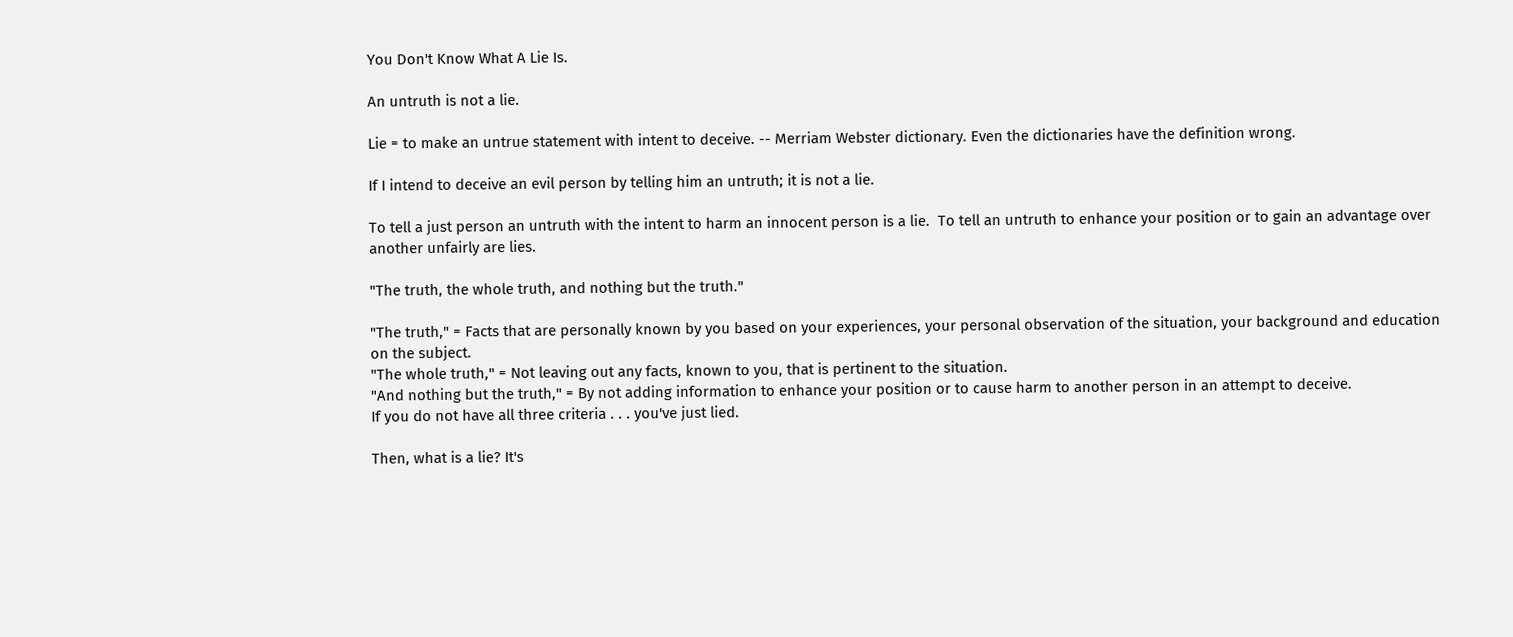You Don't Know What A Lie Is.

An untruth is not a lie.

Lie = to make an untrue statement with intent to deceive. -- Merriam Webster dictionary. Even the dictionaries have the definition wrong.

If I intend to deceive an evil person by telling him an untruth; it is not a lie.

To tell a just person an untruth with the intent to harm an innocent person is a lie.  To tell an untruth to enhance your position or to gain an advantage over another unfairly are lies.

"The truth, the whole truth, and nothing but the truth."

"The truth," = Facts that are personally known by you based on your experiences, your personal observation of the situation, your background and education on the subject.
"The whole truth," = Not leaving out any facts, known to you, that is pertinent to the situation.
"And nothing but the truth," = By not adding information to enhance your position or to cause harm to another person in an attempt to deceive.
If you do not have all three criteria . . . you've just lied.

Then, what is a lie? It's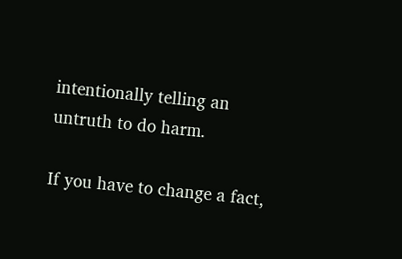intentionally telling an untruth to do harm.

If you have to change a fact,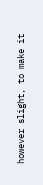however slight, to make it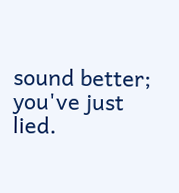sound better; you've just lied.